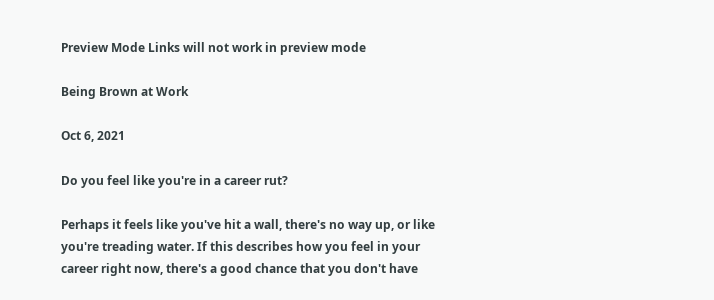Preview Mode Links will not work in preview mode

Being Brown at Work

Oct 6, 2021

Do you feel like you're in a career rut?

Perhaps it feels like you've hit a wall, there's no way up, or like you're treading water. If this describes how you feel in your career right now, there's a good chance that you don't have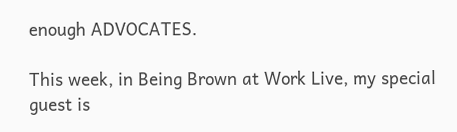enough ADVOCATES.

This week, in Being Brown at Work Live, my special guest is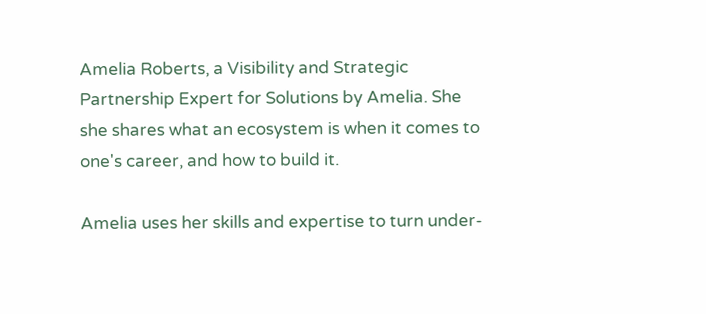Amelia Roberts, a Visibility and Strategic Partnership Expert for Solutions by Amelia. She she shares what an ecosystem is when it comes to one's career, and how to build it.

Amelia uses her skills and expertise to turn under-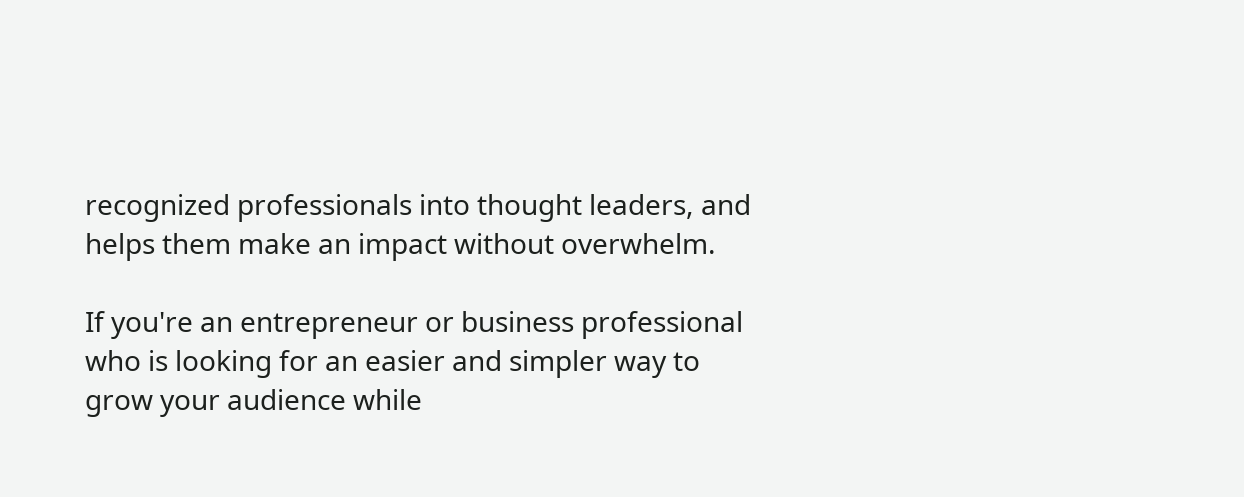recognized professionals into thought leaders, and helps them make an impact without overwhelm.

If you're an entrepreneur or business professional who is looking for an easier and simpler way to grow your audience while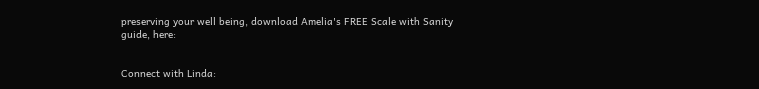preserving your well being, download Amelia's FREE Scale with Sanity guide, here:


Connect with Linda: